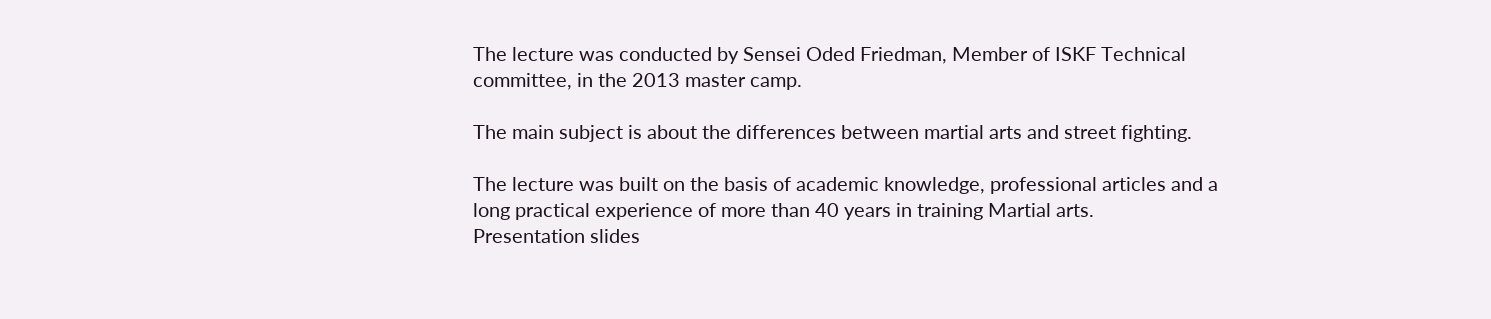The lecture was conducted by Sensei Oded Friedman, Member of ISKF Technical committee, in the 2013 master camp.

The main subject is about the differences between martial arts and street fighting.

The lecture was built on the basis of academic knowledge, professional articles and a long practical experience of more than 40 years in training Martial arts.
Presentation slides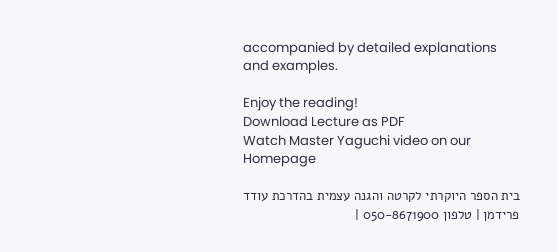accompanied by detailed explanations and examples.

Enjoy the reading!
Download Lecture as PDF
Watch Master Yaguchi video on our Homepage

בית הספר היוקרתי לקרטה והגנה עצמית בהדרכת עודד פרידמן | טלפון 050-8671900 |